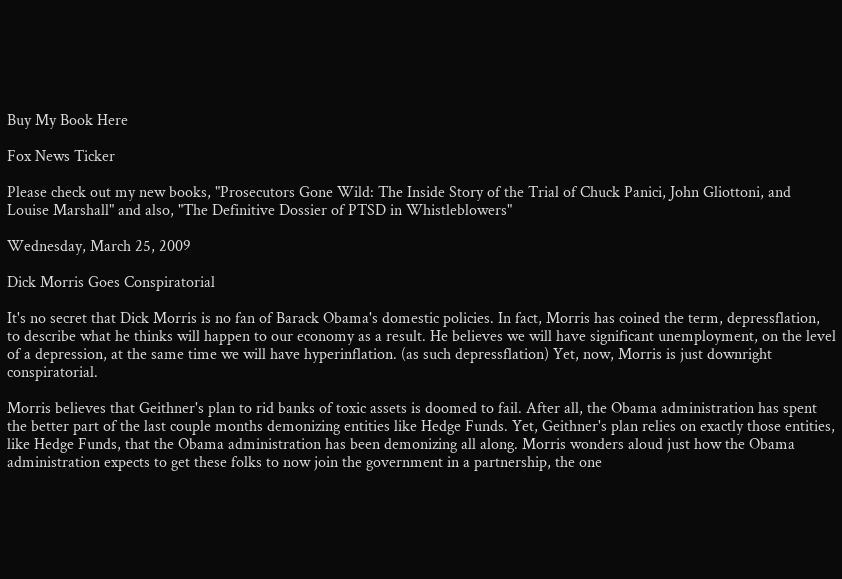Buy My Book Here

Fox News Ticker

Please check out my new books, "Prosecutors Gone Wild: The Inside Story of the Trial of Chuck Panici, John Gliottoni, and Louise Marshall" and also, "The Definitive Dossier of PTSD in Whistleblowers"

Wednesday, March 25, 2009

Dick Morris Goes Conspiratorial

It's no secret that Dick Morris is no fan of Barack Obama's domestic policies. In fact, Morris has coined the term, depressflation, to describe what he thinks will happen to our economy as a result. He believes we will have significant unemployment, on the level of a depression, at the same time we will have hyperinflation. (as such depressflation) Yet, now, Morris is just downright conspiratorial.

Morris believes that Geithner's plan to rid banks of toxic assets is doomed to fail. After all, the Obama administration has spent the better part of the last couple months demonizing entities like Hedge Funds. Yet, Geithner's plan relies on exactly those entities, like Hedge Funds, that the Obama administration has been demonizing all along. Morris wonders aloud just how the Obama administration expects to get these folks to now join the government in a partnership, the one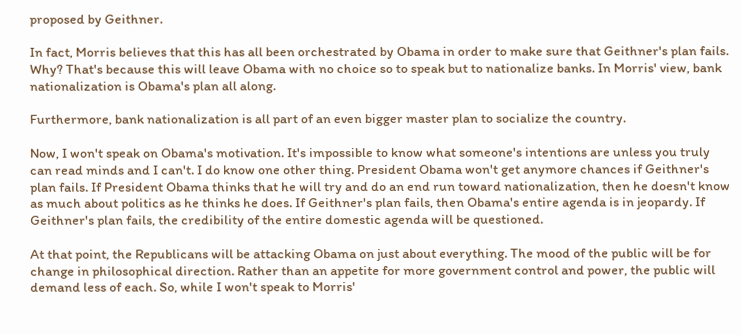proposed by Geithner.

In fact, Morris believes that this has all been orchestrated by Obama in order to make sure that Geithner's plan fails. Why? That's because this will leave Obama with no choice so to speak but to nationalize banks. In Morris' view, bank nationalization is Obama's plan all along.

Furthermore, bank nationalization is all part of an even bigger master plan to socialize the country.

Now, I won't speak on Obama's motivation. It's impossible to know what someone's intentions are unless you truly can read minds and I can't. I do know one other thing. President Obama won't get anymore chances if Geithner's plan fails. If President Obama thinks that he will try and do an end run toward nationalization, then he doesn't know as much about politics as he thinks he does. If Geithner's plan fails, then Obama's entire agenda is in jeopardy. If Geithner's plan fails, the credibility of the entire domestic agenda will be questioned.

At that point, the Republicans will be attacking Obama on just about everything. The mood of the public will be for change in philosophical direction. Rather than an appetite for more government control and power, the public will demand less of each. So, while I won't speak to Morris'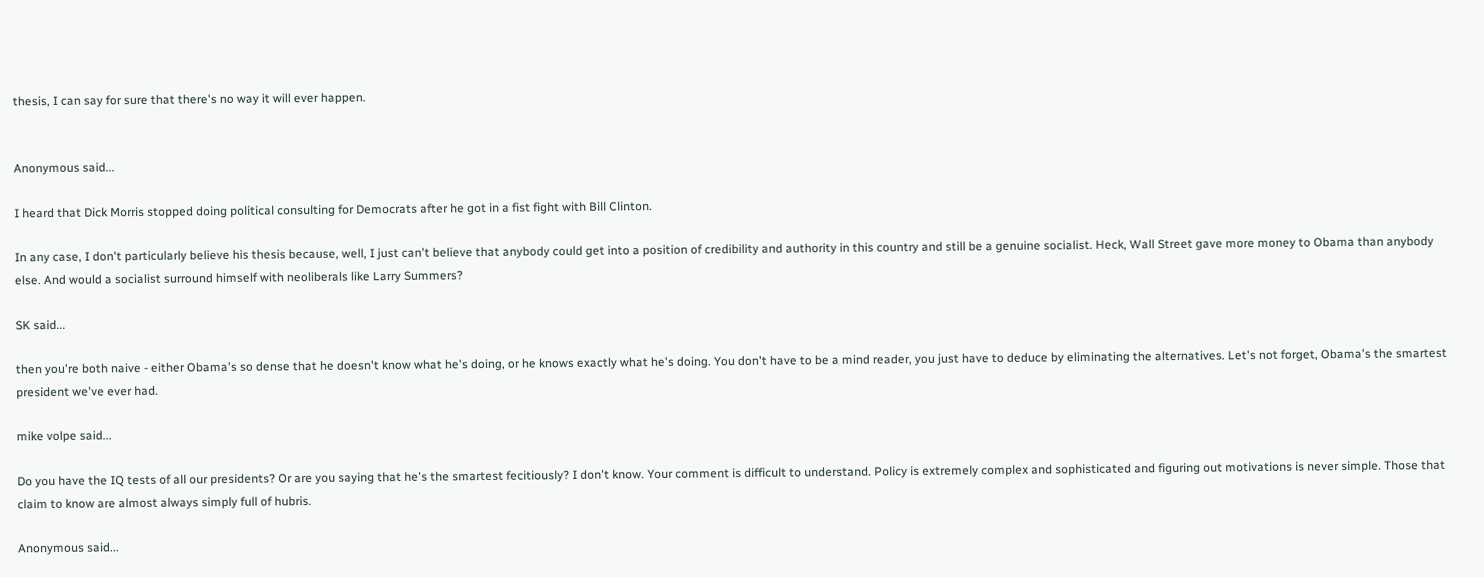thesis, I can say for sure that there's no way it will ever happen.


Anonymous said...

I heard that Dick Morris stopped doing political consulting for Democrats after he got in a fist fight with Bill Clinton.

In any case, I don't particularly believe his thesis because, well, I just can't believe that anybody could get into a position of credibility and authority in this country and still be a genuine socialist. Heck, Wall Street gave more money to Obama than anybody else. And would a socialist surround himself with neoliberals like Larry Summers?

SK said...

then you're both naive - either Obama's so dense that he doesn't know what he's doing, or he knows exactly what he's doing. You don't have to be a mind reader, you just have to deduce by eliminating the alternatives. Let's not forget, Obama's the smartest president we've ever had.

mike volpe said...

Do you have the IQ tests of all our presidents? Or are you saying that he's the smartest fecitiously? I don't know. Your comment is difficult to understand. Policy is extremely complex and sophisticated and figuring out motivations is never simple. Those that claim to know are almost always simply full of hubris.

Anonymous said...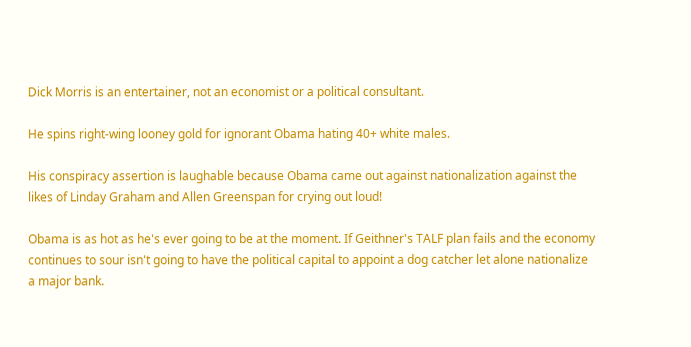Dick Morris is an entertainer, not an economist or a political consultant.

He spins right-wing looney gold for ignorant Obama hating 40+ white males.

His conspiracy assertion is laughable because Obama came out against nationalization against the likes of Linday Graham and Allen Greenspan for crying out loud!

Obama is as hot as he's ever going to be at the moment. If Geithner's TALF plan fails and the economy continues to sour isn't going to have the political capital to appoint a dog catcher let alone nationalize a major bank.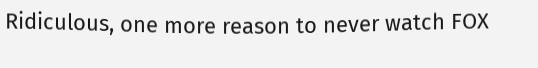Ridiculous, one more reason to never watch FOX